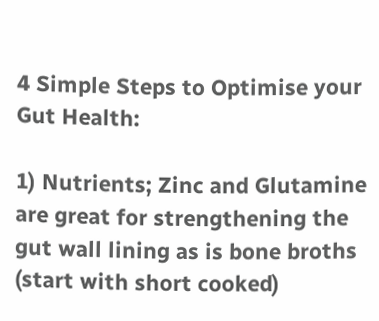4 Simple Steps to Optimise your Gut Health:

1) Nutrients; Zinc and Glutamine are great for strengthening the gut wall lining as is bone broths (start with short cooked)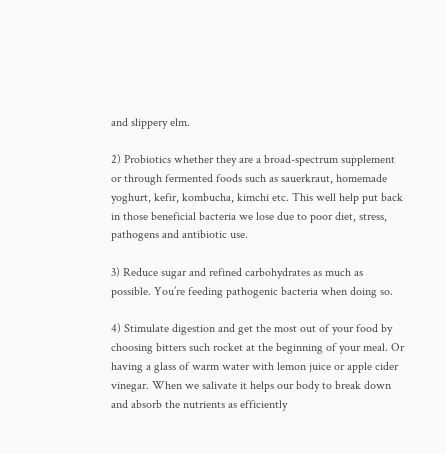and slippery elm.

2) Probiotics whether they are a broad-spectrum supplement or through fermented foods such as sauerkraut, homemade yoghurt, kefir, kombucha, kimchi etc. This well help put back in those beneficial bacteria we lose due to poor diet, stress, pathogens and antibiotic use.

3) Reduce sugar and refined carbohydrates as much as possible. You’re feeding pathogenic bacteria when doing so.

4) Stimulate digestion and get the most out of your food by choosing bitters such rocket at the beginning of your meal. Or having a glass of warm water with lemon juice or apple cider vinegar. When we salivate it helps our body to break down and absorb the nutrients as efficiently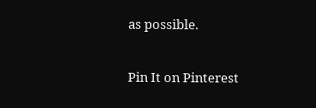as possible.

Pin It on Pinterest